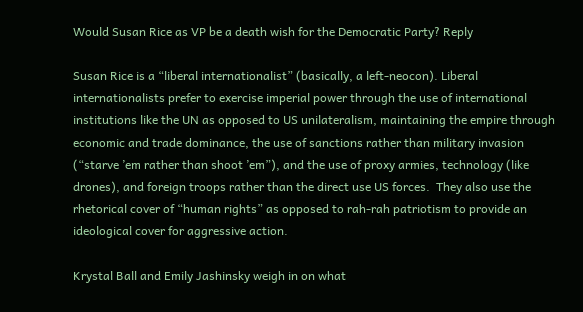Would Susan Rice as VP be a death wish for the Democratic Party? Reply

Susan Rice is a “liberal internationalist” (basically, a left-neocon). Liberal internationalists prefer to exercise imperial power through the use of international institutions like the UN as opposed to US unilateralism, maintaining the empire through economic and trade dominance, the use of sanctions rather than military invasion (“starve ’em rather than shoot ’em”), and the use of proxy armies, technology (like drones), and foreign troops rather than the direct use US forces.  They also use the rhetorical cover of “human rights” as opposed to rah-rah patriotism to provide an ideological cover for aggressive action.

Krystal Ball and Emily Jashinsky weigh in on what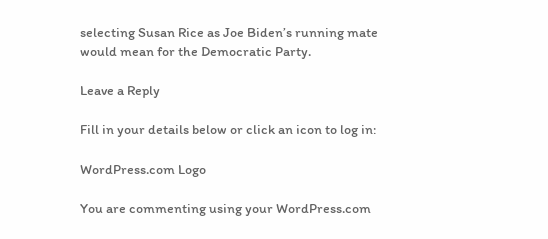selecting Susan Rice as Joe Biden’s running mate would mean for the Democratic Party.

Leave a Reply

Fill in your details below or click an icon to log in:

WordPress.com Logo

You are commenting using your WordPress.com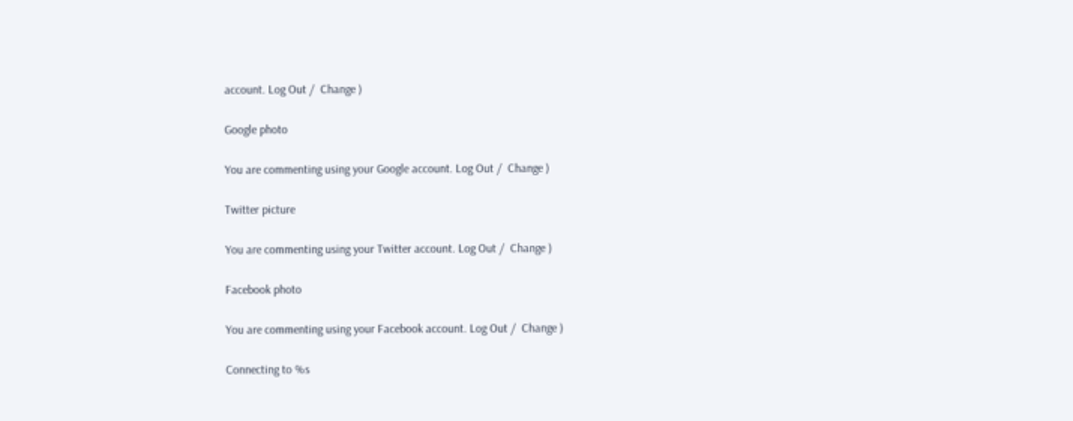account. Log Out /  Change )

Google photo

You are commenting using your Google account. Log Out /  Change )

Twitter picture

You are commenting using your Twitter account. Log Out /  Change )

Facebook photo

You are commenting using your Facebook account. Log Out /  Change )

Connecting to %s